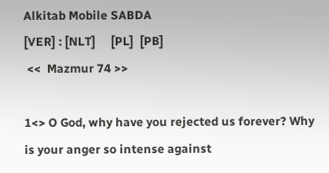Alkitab Mobile SABDA
[VER] : [NLT]     [PL]  [PB]
 <<  Mazmur 74 >>

1<> O God, why have you rejected us forever? Why is your anger so intense against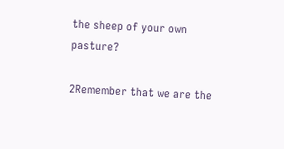the sheep of your own pasture?

2Remember that we are the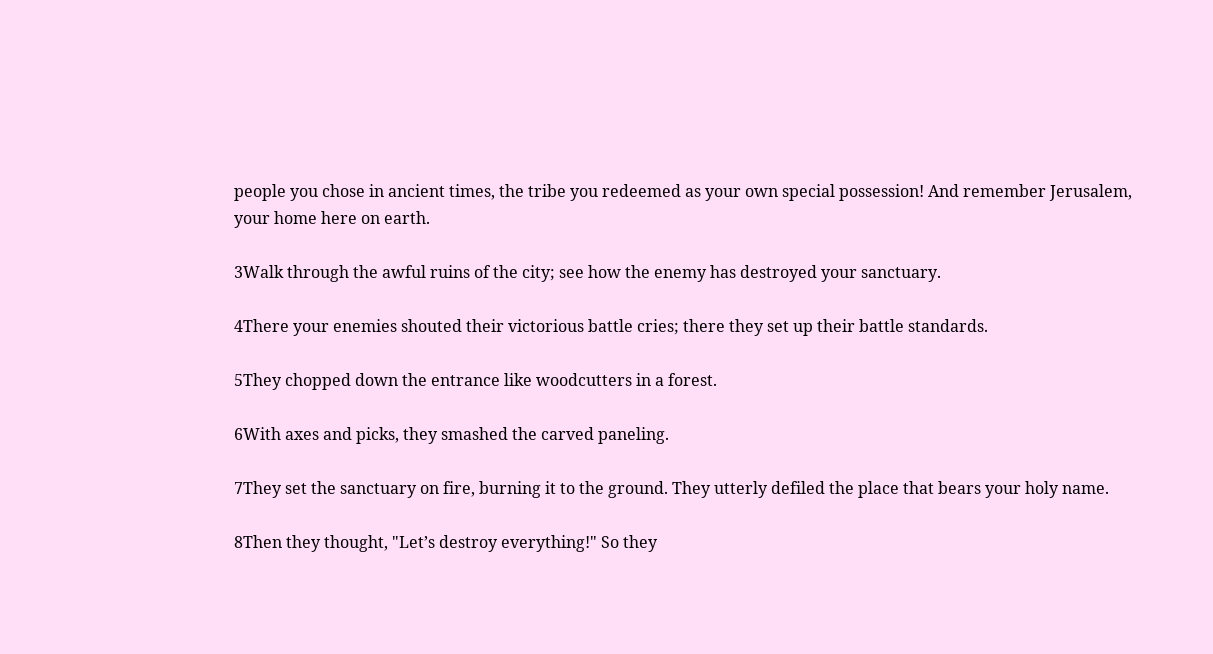people you chose in ancient times, the tribe you redeemed as your own special possession! And remember Jerusalem, your home here on earth.

3Walk through the awful ruins of the city; see how the enemy has destroyed your sanctuary.

4There your enemies shouted their victorious battle cries; there they set up their battle standards.

5They chopped down the entrance like woodcutters in a forest.

6With axes and picks, they smashed the carved paneling.

7They set the sanctuary on fire, burning it to the ground. They utterly defiled the place that bears your holy name.

8Then they thought, "Let’s destroy everything!" So they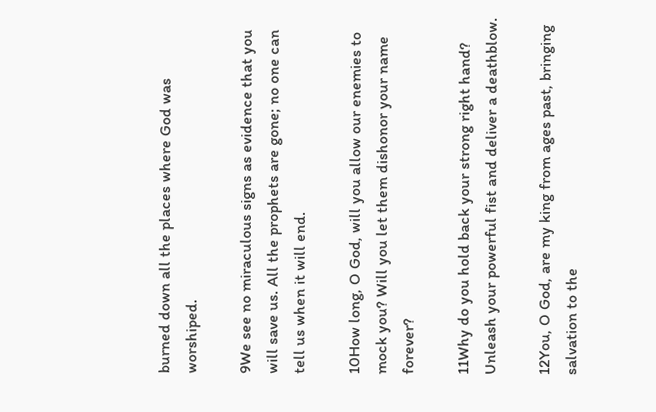burned down all the places where God was worshiped.

9We see no miraculous signs as evidence that you will save us. All the prophets are gone; no one can tell us when it will end.

10How long, O God, will you allow our enemies to mock you? Will you let them dishonor your name forever?

11Why do you hold back your strong right hand? Unleash your powerful fist and deliver a deathblow.

12You, O God, are my king from ages past, bringing salvation to the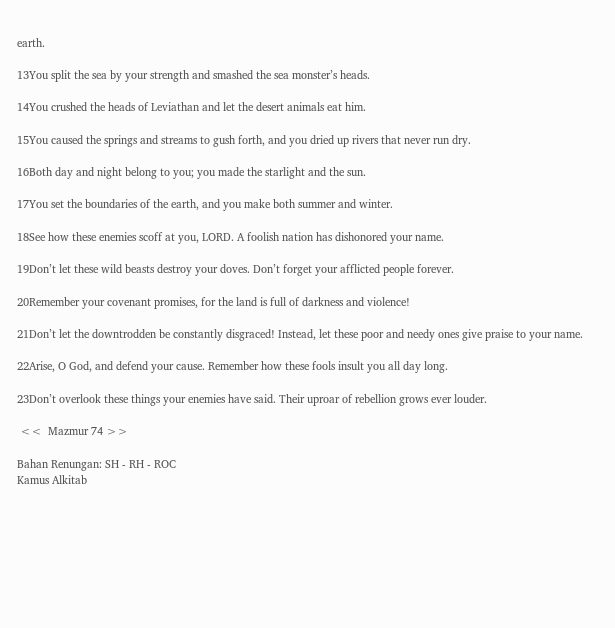earth.

13You split the sea by your strength and smashed the sea monster’s heads.

14You crushed the heads of Leviathan and let the desert animals eat him.

15You caused the springs and streams to gush forth, and you dried up rivers that never run dry.

16Both day and night belong to you; you made the starlight and the sun.

17You set the boundaries of the earth, and you make both summer and winter.

18See how these enemies scoff at you, LORD. A foolish nation has dishonored your name.

19Don’t let these wild beasts destroy your doves. Don’t forget your afflicted people forever.

20Remember your covenant promises, for the land is full of darkness and violence!

21Don’t let the downtrodden be constantly disgraced! Instead, let these poor and needy ones give praise to your name.

22Arise, O God, and defend your cause. Remember how these fools insult you all day long.

23Don’t overlook these things your enemies have said. Their uproar of rebellion grows ever louder.

 <<  Mazmur 74 >>

Bahan Renungan: SH - RH - ROC
Kamus Alkitab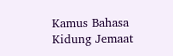Kamus Bahasa
Kidung Jemaat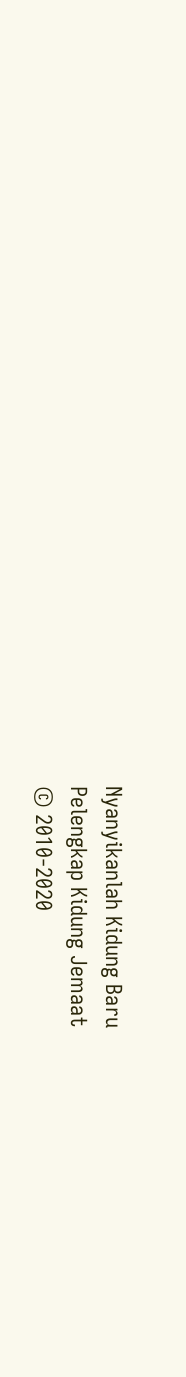Nyanyikanlah Kidung Baru
Pelengkap Kidung Jemaat
© 2010-2020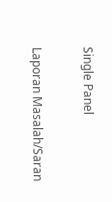Single Panel

Laporan Masalah/Saran